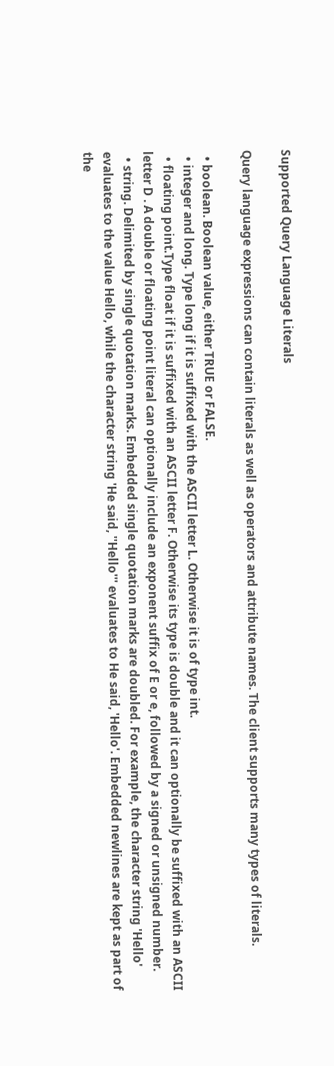Supported Query Language Literals

Query language expressions can contain literals as well as operators and attribute names. The client supports many types of literals.

  • boolean. Boolean value, either TRUE or FALSE.
  • integer and long. Type long if it is suffixed with the ASCII letter L. Otherwise it is of type int.
  • floating point.Type float if it is suffixed with an ASCII letter F. Otherwise its type is double and it can optionally be suffixed with an ASCII letter D . A double or floating point literal can optionally include an exponent suffix of E or e, followed by a signed or unsigned number.
  • string. Delimited by single quotation marks. Embedded single quotation marks are doubled. For example, the character string 'Hello' evaluates to the value Hello, while the character string 'He said, ''Hello''' evaluates to He said, 'Hello'. Embedded newlines are kept as part of the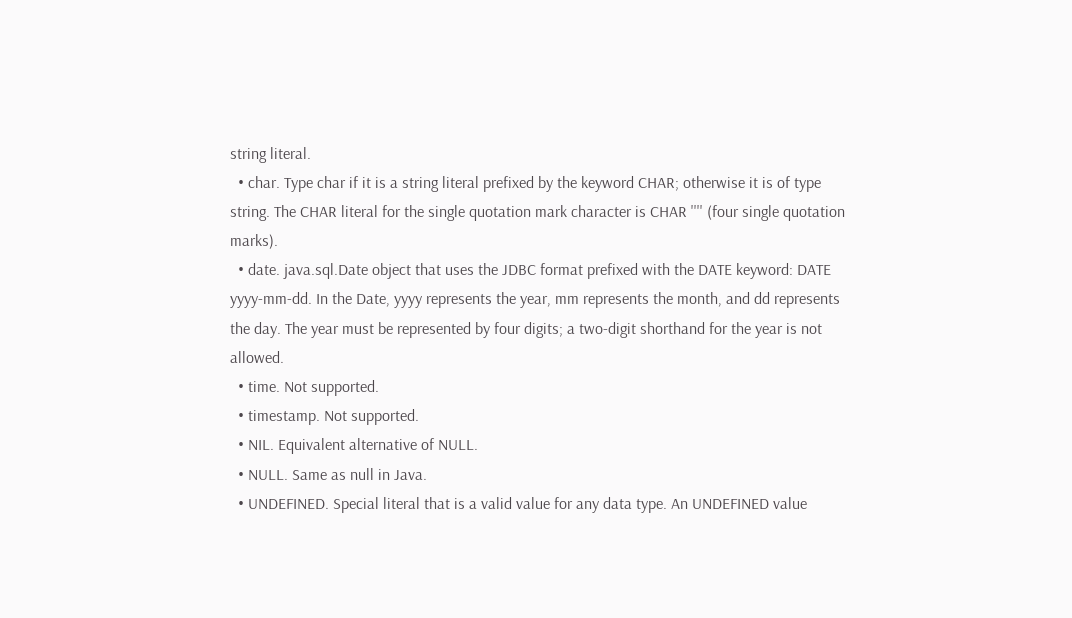string literal.
  • char. Type char if it is a string literal prefixed by the keyword CHAR; otherwise it is of type string. The CHAR literal for the single quotation mark character is CHAR '''' (four single quotation marks).
  • date. java.sql.Date object that uses the JDBC format prefixed with the DATE keyword: DATE yyyy-mm-dd. In the Date, yyyy represents the year, mm represents the month, and dd represents the day. The year must be represented by four digits; a two-digit shorthand for the year is not allowed.
  • time. Not supported.
  • timestamp. Not supported.
  • NIL. Equivalent alternative of NULL.
  • NULL. Same as null in Java.
  • UNDEFINED. Special literal that is a valid value for any data type. An UNDEFINED value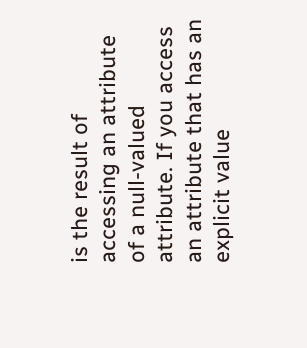is the result of accessing an attribute of a null-valued attribute. If you access an attribute that has an explicit value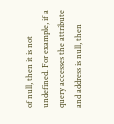of null, then it is not undefined. For example, if a query accesses the attribute and address is null, then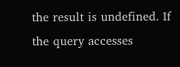the result is undefined. If the query accesses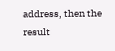address, then the result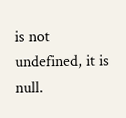is not undefined, it is null.